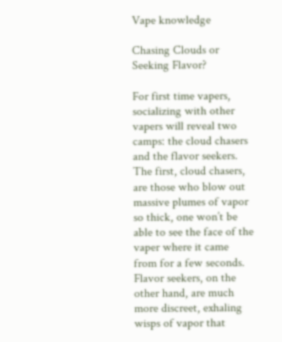Vape knowledge

Chasing Clouds or Seeking Flavor?

For first time vapers, socializing with other vapers will reveal two camps: the cloud chasers and the flavor seekers. The first, cloud chasers, are those who blow out massive plumes of vapor so thick, one won’t be able to see the face of the vaper where it came from for a few seconds. Flavor seekers, on the other hand, are much more discreet, exhaling wisps of vapor that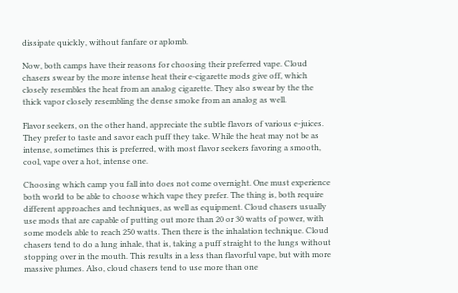dissipate quickly, without fanfare or aplomb.

Now, both camps have their reasons for choosing their preferred vape. Cloud chasers swear by the more intense heat their e-cigarette mods give off, which closely resembles the heat from an analog cigarette. They also swear by the the thick vapor closely resembling the dense smoke from an analog as well.

Flavor seekers, on the other hand, appreciate the subtle flavors of various e-juices. They prefer to taste and savor each puff they take. While the heat may not be as intense, sometimes this is preferred, with most flavor seekers favoring a smooth, cool, vape over a hot, intense one.

Choosing which camp you fall into does not come overnight. One must experience both world to be able to choose which vape they prefer. The thing is, both require different approaches and techniques, as well as equipment. Cloud chasers usually use mods that are capable of putting out more than 20 or 30 watts of power, with some models able to reach 250 watts. Then there is the inhalation technique. Cloud chasers tend to do a lung inhale, that is, taking a puff straight to the lungs without stopping over in the mouth. This results in a less than flavorful vape, but with more massive plumes. Also, cloud chasers tend to use more than one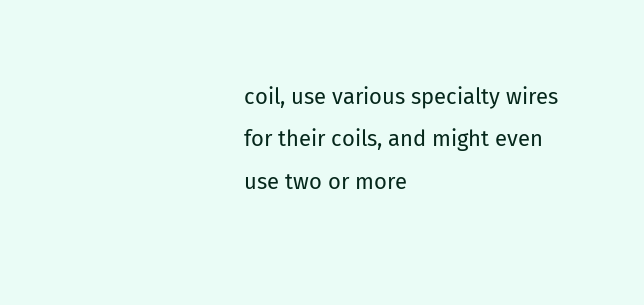coil, use various specialty wires for their coils, and might even use two or more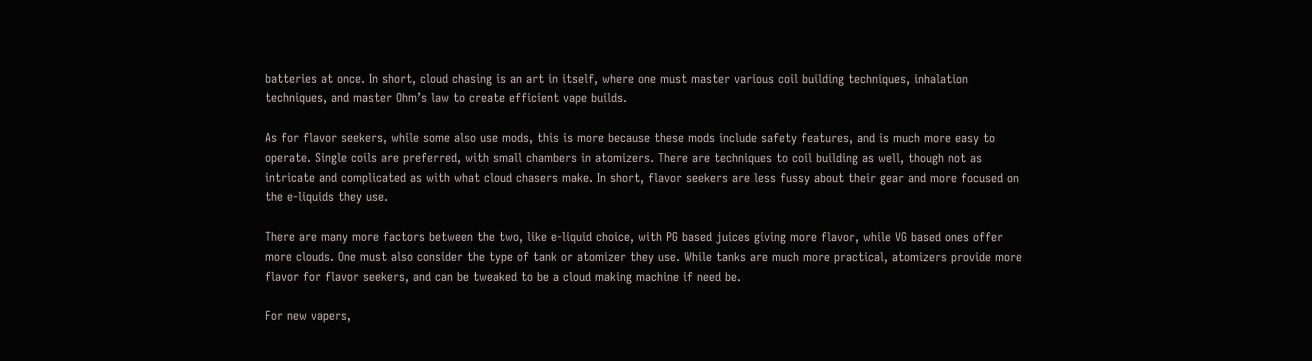batteries at once. In short, cloud chasing is an art in itself, where one must master various coil building techniques, inhalation techniques, and master Ohm’s law to create efficient vape builds.

As for flavor seekers, while some also use mods, this is more because these mods include safety features, and is much more easy to operate. Single coils are preferred, with small chambers in atomizers. There are techniques to coil building as well, though not as intricate and complicated as with what cloud chasers make. In short, flavor seekers are less fussy about their gear and more focused on the e-liquids they use.

There are many more factors between the two, like e-liquid choice, with PG based juices giving more flavor, while VG based ones offer more clouds. One must also consider the type of tank or atomizer they use. While tanks are much more practical, atomizers provide more flavor for flavor seekers, and can be tweaked to be a cloud making machine if need be.

For new vapers,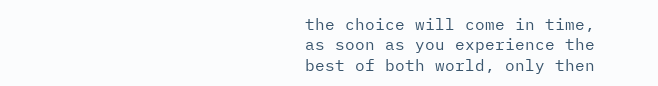the choice will come in time, as soon as you experience the best of both world, only then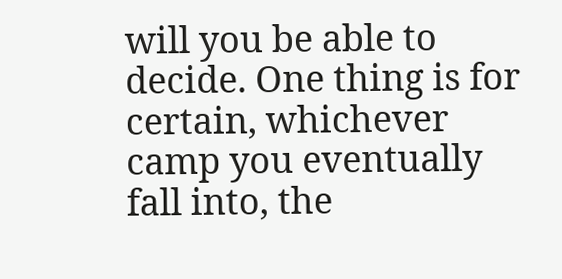will you be able to decide. One thing is for certain, whichever camp you eventually fall into, the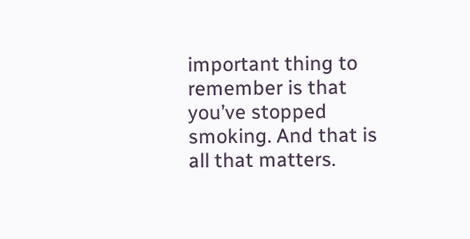important thing to remember is that you’ve stopped smoking. And that is all that matters.